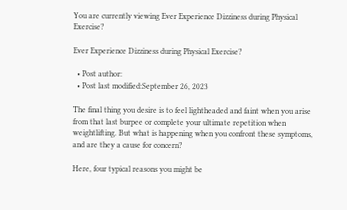You are currently viewing Ever Experience Dizziness during Physical Exercise?

Ever Experience Dizziness during Physical Exercise?

  • Post author:
  • Post last modified:September 26, 2023

The final thing you desire is to feel lightheaded and faint when you arise from that last burpee or complete your ultimate repetition when weightlifting. But what is happening when you confront these symptoms, and are they a cause for concern?

Here, four typical reasons you might be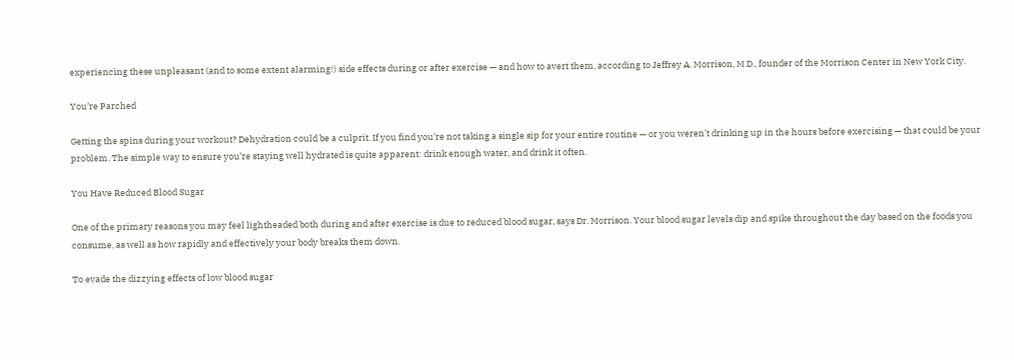experiencing these unpleasant (and to some extent alarming!) side effects during or after exercise — and how to avert them, according to Jeffrey A. Morrison, M.D., founder of the Morrison Center in New York City.

You’re Parched

Getting the spins during your workout? Dehydration could be a culprit. If you find you’re not taking a single sip for your entire routine — or you weren’t drinking up in the hours before exercising — that could be your problem. The simple way to ensure you’re staying well hydrated is quite apparent: drink enough water, and drink it often.

You Have Reduced Blood Sugar

One of the primary reasons you may feel lightheaded both during and after exercise is due to reduced blood sugar, says Dr. Morrison. Your blood sugar levels dip and spike throughout the day based on the foods you consume, as well as how rapidly and effectively your body breaks them down.

To evade the dizzying effects of low blood sugar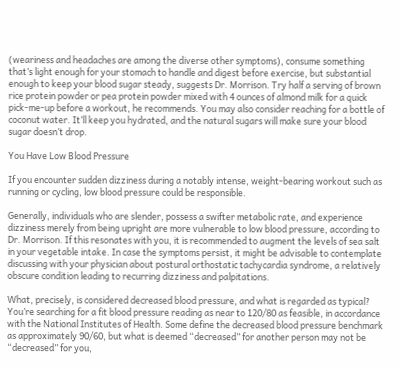(weariness and headaches are among the diverse other symptoms), consume something that’s light enough for your stomach to handle and digest before exercise, but substantial enough to keep your blood sugar steady, suggests Dr. Morrison. Try half a serving of brown rice protein powder or pea protein powder mixed with 4 ounces of almond milk for a quick pick-me-up before a workout, he recommends. You may also consider reaching for a bottle of coconut water. It’ll keep you hydrated, and the natural sugars will make sure your blood sugar doesn’t drop.

You Have Low Blood Pressure

If you encounter sudden dizziness during a notably intense, weight-bearing workout such as running or cycling, low blood pressure could be responsible.

Generally, individuals who are slender, possess a swifter metabolic rate, and experience dizziness merely from being upright are more vulnerable to low blood pressure, according to Dr. Morrison. If this resonates with you, it is recommended to augment the levels of sea salt in your vegetable intake. In case the symptoms persist, it might be advisable to contemplate discussing with your physician about postural orthostatic tachycardia syndrome, a relatively obscure condition leading to recurring dizziness and palpitations.

What, precisely, is considered decreased blood pressure, and what is regarded as typical? You’re searching for a fit blood pressure reading as near to 120/80 as feasible, in accordance with the National Institutes of Health. Some define the decreased blood pressure benchmark as approximately 90/60, but what is deemed “decreased” for another person may not be “decreased” for you,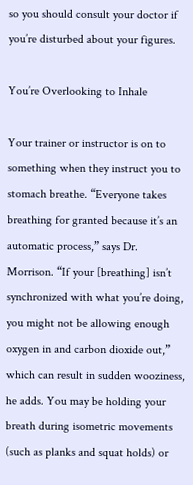so you should consult your doctor if you’re disturbed about your figures.

You’re Overlooking to Inhale

Your trainer or instructor is on to something when they instruct you to stomach breathe. “Everyone takes breathing for granted because it’s an automatic process,” says Dr. Morrison. “If your [breathing] isn’t synchronized with what you’re doing, you might not be allowing enough oxygen in and carbon dioxide out,” which can result in sudden wooziness, he adds. You may be holding your breath during isometric movements (such as planks and squat holds) or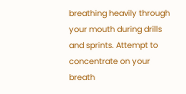breathing heavily through your mouth during drills and sprints. Attempt to concentrate on your breath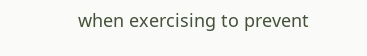when exercising to prevent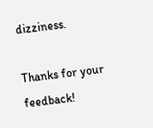dizziness.

Thanks for your feedback!